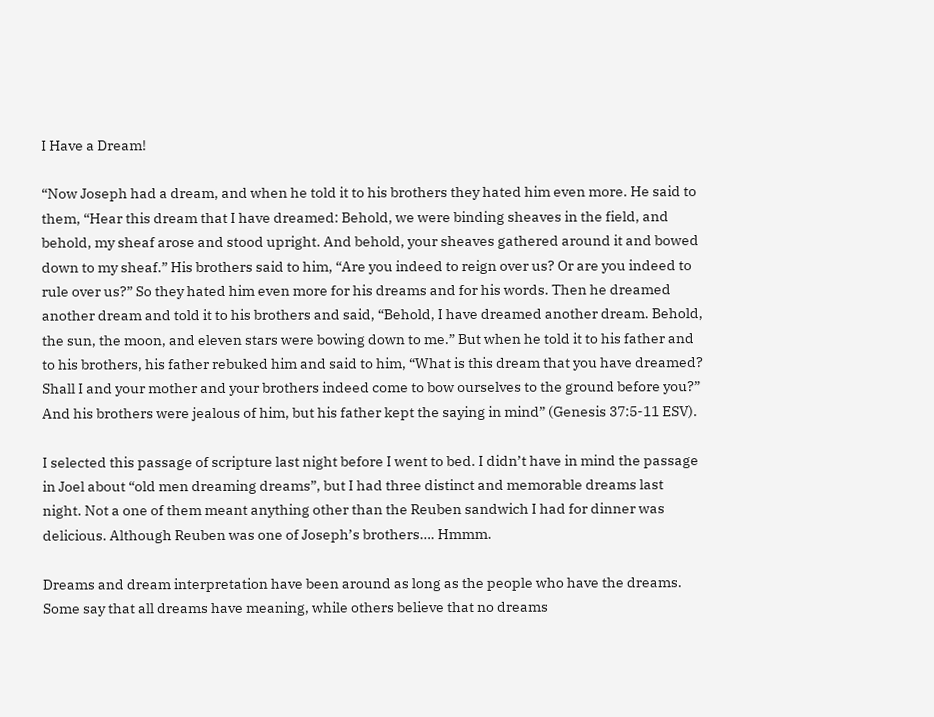I Have a Dream!

“Now Joseph had a dream, and when he told it to his brothers they hated him even more. He said to them, “Hear this dream that I have dreamed: Behold, we were binding sheaves in the field, and behold, my sheaf arose and stood upright. And behold, your sheaves gathered around it and bowed down to my sheaf.” His brothers said to him, “Are you indeed to reign over us? Or are you indeed to rule over us?” So they hated him even more for his dreams and for his words. Then he dreamed another dream and told it to his brothers and said, “Behold, I have dreamed another dream. Behold, the sun, the moon, and eleven stars were bowing down to me.” But when he told it to his father and to his brothers, his father rebuked him and said to him, “What is this dream that you have dreamed? Shall I and your mother and your brothers indeed come to bow ourselves to the ground before you?” And his brothers were jealous of him, but his father kept the saying in mind” (Genesis 37:5-11 ESV).

I selected this passage of scripture last night before I went to bed. I didn’t have in mind the passage in Joel about “old men dreaming dreams”, but I had three distinct and memorable dreams last night. Not a one of them meant anything other than the Reuben sandwich I had for dinner was delicious. Although Reuben was one of Joseph’s brothers…. Hmmm.

Dreams and dream interpretation have been around as long as the people who have the dreams. Some say that all dreams have meaning, while others believe that no dreams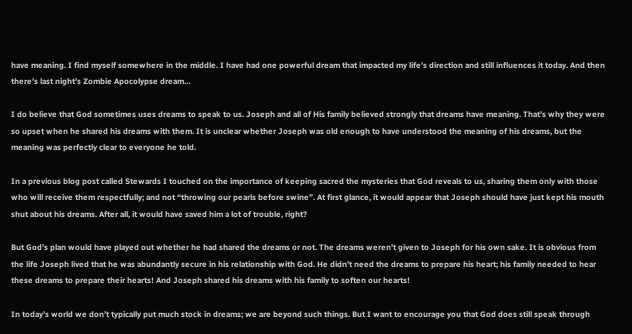have meaning. I find myself somewhere in the middle. I have had one powerful dream that impacted my life’s direction and still influences it today. And then there’s last night’s Zombie Apocolypse dream…

I do believe that God sometimes uses dreams to speak to us. Joseph and all of His family believed strongly that dreams have meaning. That’s why they were so upset when he shared his dreams with them. It is unclear whether Joseph was old enough to have understood the meaning of his dreams, but the meaning was perfectly clear to everyone he told.

In a previous blog post called Stewards I touched on the importance of keeping sacred the mysteries that God reveals to us, sharing them only with those who will receive them respectfully; and not “throwing our pearls before swine”. At first glance, it would appear that Joseph should have just kept his mouth shut about his dreams. After all, it would have saved him a lot of trouble, right?

But God’s plan would have played out whether he had shared the dreams or not. The dreams weren’t given to Joseph for his own sake. It is obvious from the life Joseph lived that he was abundantly secure in his relationship with God. He didn’t need the dreams to prepare his heart; his family needed to hear these dreams to prepare their hearts! And Joseph shared his dreams with his family to soften our hearts!

In today’s world we don’t typically put much stock in dreams; we are beyond such things. But I want to encourage you that God does still speak through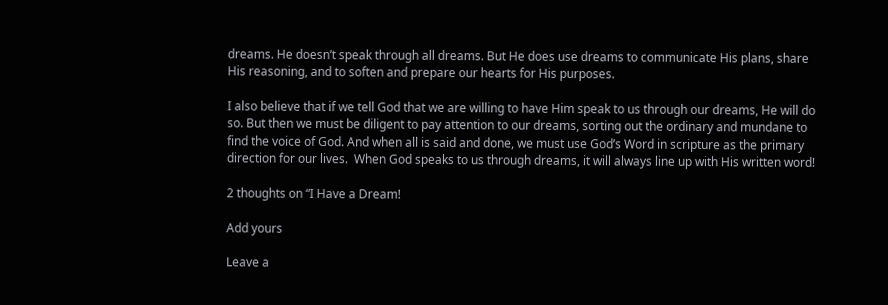dreams. He doesn’t speak through all dreams. But He does use dreams to communicate His plans, share His reasoning, and to soften and prepare our hearts for His purposes.

I also believe that if we tell God that we are willing to have Him speak to us through our dreams, He will do so. But then we must be diligent to pay attention to our dreams, sorting out the ordinary and mundane to find the voice of God. And when all is said and done, we must use God’s Word in scripture as the primary direction for our lives.  When God speaks to us through dreams, it will always line up with His written word!

2 thoughts on “I Have a Dream!

Add yours

Leave a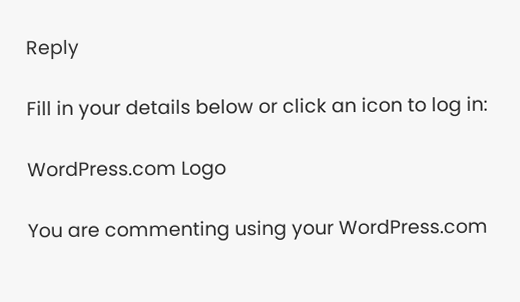Reply

Fill in your details below or click an icon to log in:

WordPress.com Logo

You are commenting using your WordPress.com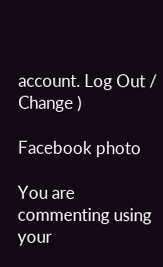account. Log Out /  Change )

Facebook photo

You are commenting using your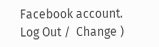Facebook account. Log Out /  Change )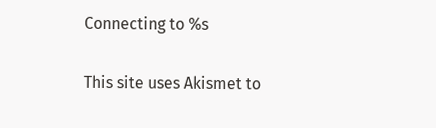Connecting to %s

This site uses Akismet to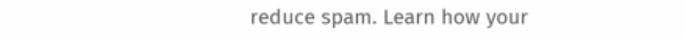reduce spam. Learn how your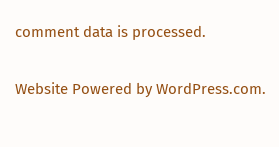comment data is processed.

Website Powered by WordPress.com.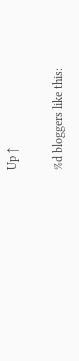Up ↑

%d bloggers like this: